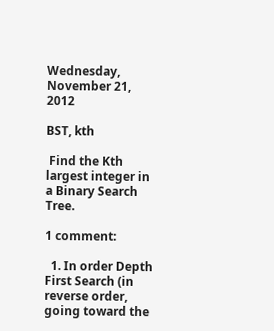Wednesday, November 21, 2012

BST, kth

 Find the Kth largest integer in a Binary Search Tree.

1 comment:

  1. In order Depth First Search (in reverse order, going toward the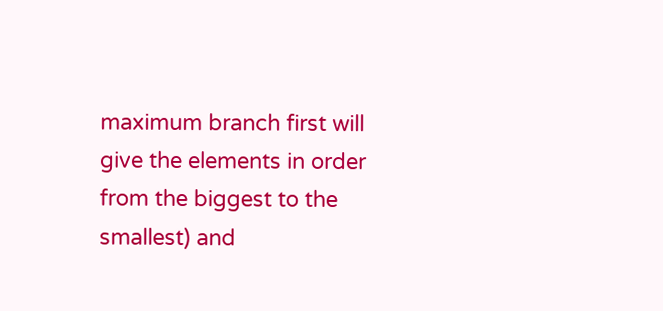maximum branch first will give the elements in order from the biggest to the smallest) and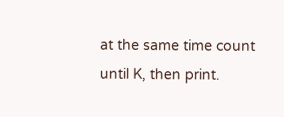at the same time count until K, then print.